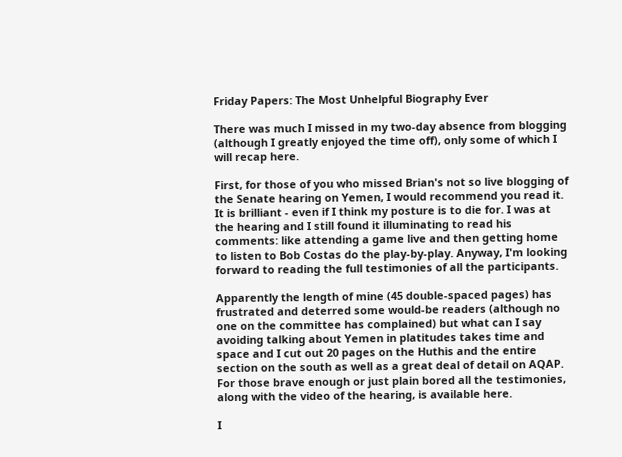Friday Papers: The Most Unhelpful Biography Ever

There was much I missed in my two-day absence from blogging (although I greatly enjoyed the time off), only some of which I will recap here.

First, for those of you who missed Brian's not so live blogging of the Senate hearing on Yemen, I would recommend you read it. It is brilliant - even if I think my posture is to die for. I was at the hearing and I still found it illuminating to read his comments: like attending a game live and then getting home to listen to Bob Costas do the play-by-play. Anyway, I'm looking forward to reading the full testimonies of all the participants.

Apparently the length of mine (45 double-spaced pages) has frustrated and deterred some would-be readers (although no one on the committee has complained) but what can I say avoiding talking about Yemen in platitudes takes time and space and I cut out 20 pages on the Huthis and the entire section on the south as well as a great deal of detail on AQAP. For those brave enough or just plain bored all the testimonies, along with the video of the hearing, is available here.

I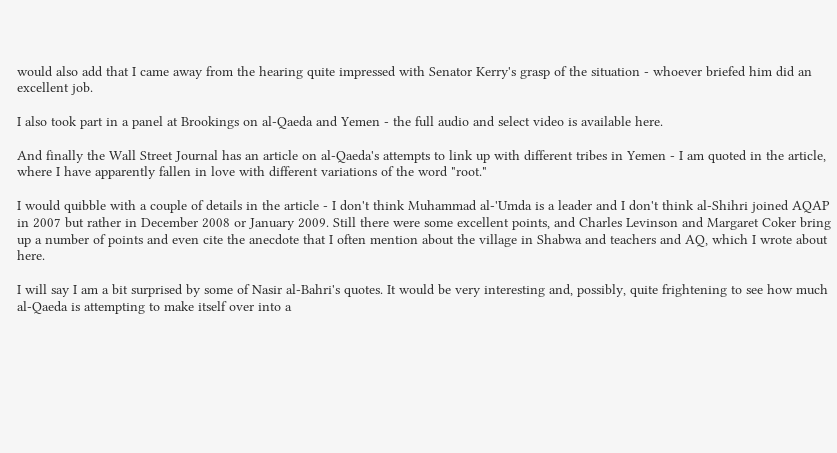would also add that I came away from the hearing quite impressed with Senator Kerry's grasp of the situation - whoever briefed him did an excellent job.

I also took part in a panel at Brookings on al-Qaeda and Yemen - the full audio and select video is available here.

And finally the Wall Street Journal has an article on al-Qaeda's attempts to link up with different tribes in Yemen - I am quoted in the article, where I have apparently fallen in love with different variations of the word "root."

I would quibble with a couple of details in the article - I don't think Muhammad al-'Umda is a leader and I don't think al-Shihri joined AQAP in 2007 but rather in December 2008 or January 2009. Still there were some excellent points, and Charles Levinson and Margaret Coker bring up a number of points and even cite the anecdote that I often mention about the village in Shabwa and teachers and AQ, which I wrote about here.

I will say I am a bit surprised by some of Nasir al-Bahri's quotes. It would be very interesting and, possibly, quite frightening to see how much al-Qaeda is attempting to make itself over into a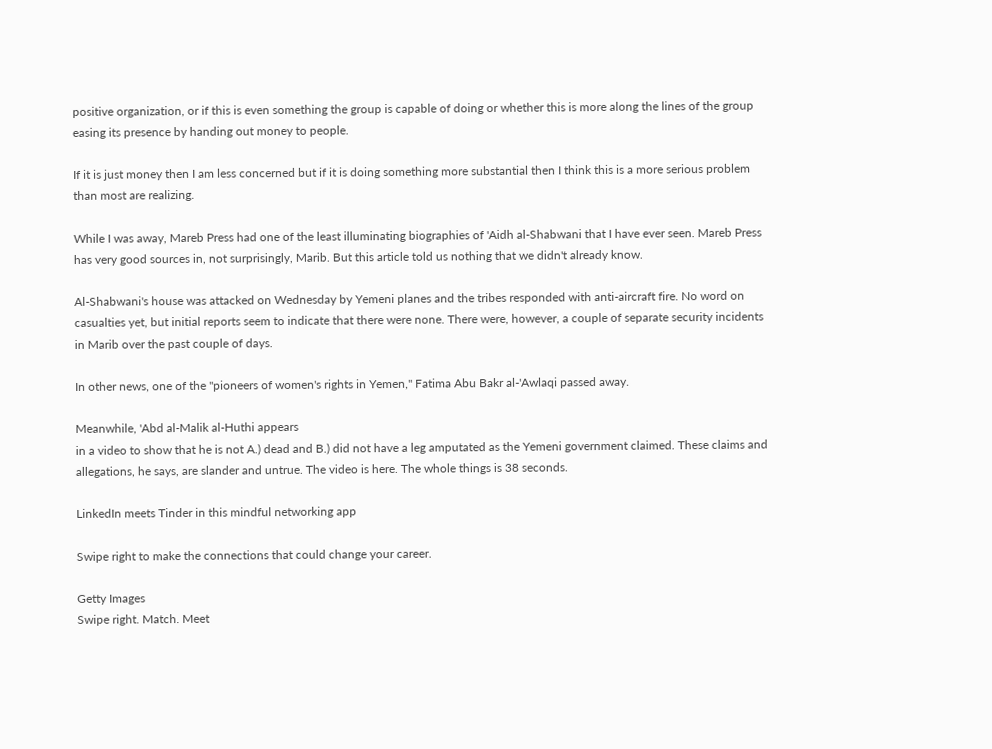positive organization, or if this is even something the group is capable of doing or whether this is more along the lines of the group easing its presence by handing out money to people.

If it is just money then I am less concerned but if it is doing something more substantial then I think this is a more serious problem than most are realizing.

While I was away, Mareb Press had one of the least illuminating biographies of 'Aidh al-Shabwani that I have ever seen. Mareb Press has very good sources in, not surprisingly, Marib. But this article told us nothing that we didn't already know.

Al-Shabwani's house was attacked on Wednesday by Yemeni planes and the tribes responded with anti-aircraft fire. No word on casualties yet, but initial reports seem to indicate that there were none. There were, however, a couple of separate security incidents in Marib over the past couple of days.

In other news, one of the "pioneers of women's rights in Yemen," Fatima Abu Bakr al-'Awlaqi passed away.

Meanwhile, 'Abd al-Malik al-Huthi appears
in a video to show that he is not A.) dead and B.) did not have a leg amputated as the Yemeni government claimed. These claims and allegations, he says, are slander and untrue. The video is here. The whole things is 38 seconds.

LinkedIn meets Tinder in this mindful networking app

Swipe right to make the connections that could change your career.

Getty Images
Swipe right. Match. Meet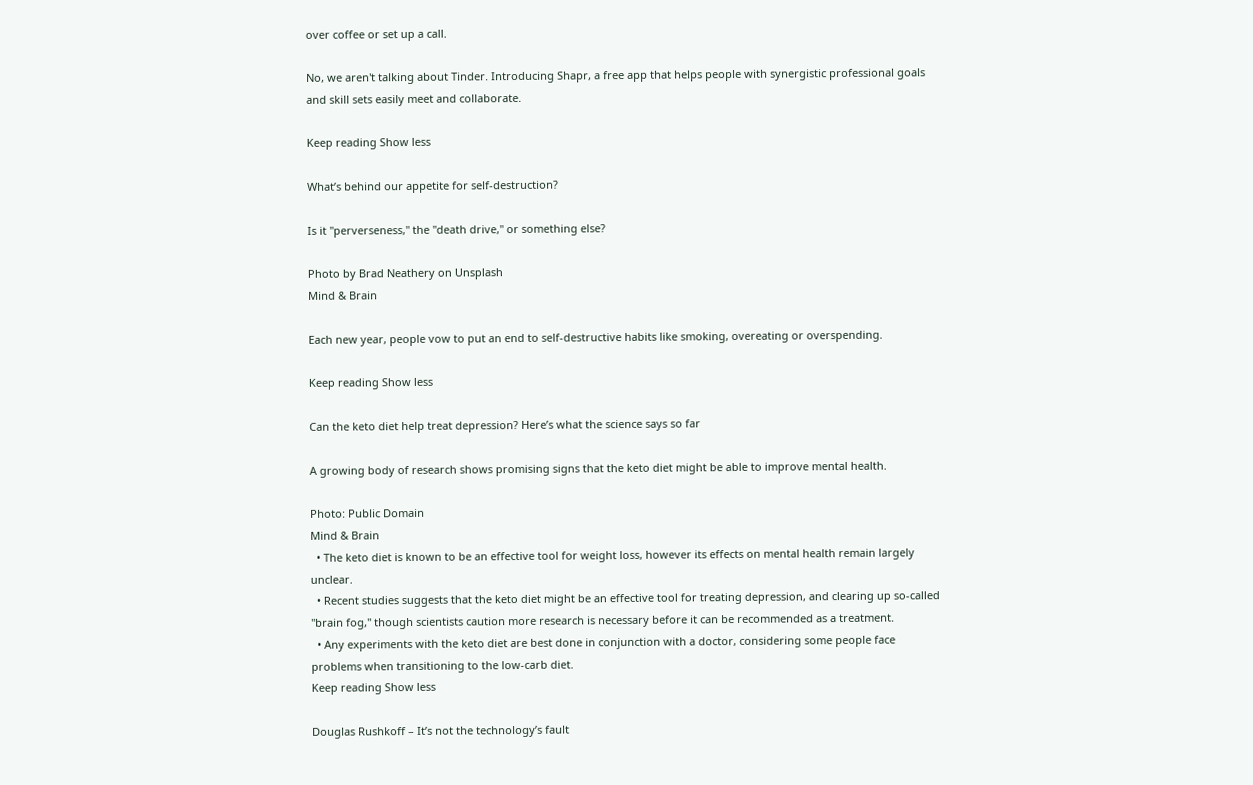over coffee or set up a call.

No, we aren't talking about Tinder. Introducing Shapr, a free app that helps people with synergistic professional goals and skill sets easily meet and collaborate.

Keep reading Show less

What’s behind our appetite for self-destruction?

Is it "perverseness," the "death drive," or something else?

Photo by Brad Neathery on Unsplash
Mind & Brain

Each new year, people vow to put an end to self-destructive habits like smoking, overeating or overspending.

Keep reading Show less

Can the keto diet help treat depression? Here’s what the science says so far

A growing body of research shows promising signs that the keto diet might be able to improve mental health.

Photo: Public Domain
Mind & Brain
  • The keto diet is known to be an effective tool for weight loss, however its effects on mental health remain largely unclear.
  • Recent studies suggests that the keto diet might be an effective tool for treating depression, and clearing up so-called "brain fog," though scientists caution more research is necessary before it can be recommended as a treatment.
  • Any experiments with the keto diet are best done in conjunction with a doctor, considering some people face problems when transitioning to the low-carb diet.
Keep reading Show less

Douglas Rushkoff – It’s not the technology’s fault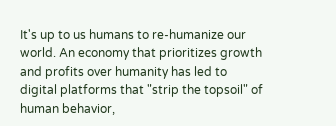It's up to us humans to re-humanize our world. An economy that prioritizes growth and profits over humanity has led to digital platforms that "strip the topsoil" of human behavior,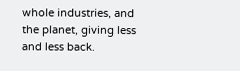whole industries, and the planet, giving less and less back.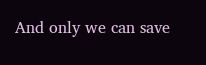And only we can save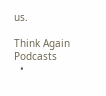us.

Think Again Podcasts
  •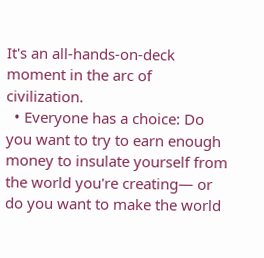It's an all-hands-on-deck moment in the arc of civilization.
  • Everyone has a choice: Do you want to try to earn enough money to insulate yourself from the world you're creating— or do you want to make the world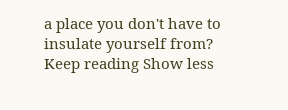a place you don't have to insulate yourself from?
Keep reading Show less